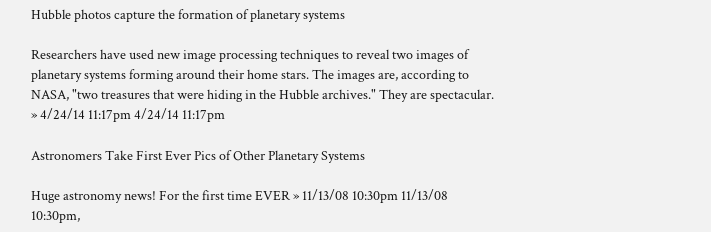Hubble photos capture the formation of planetary systems

Researchers have used new image processing techniques to reveal two images of planetary systems forming around their home stars. The images are, according to NASA, "two treasures that were hiding in the Hubble archives." They are spectacular. » 4/24/14 11:17pm 4/24/14 11:17pm

Astronomers Take First Ever Pics of Other Planetary Systems

Huge astronomy news! For the first time EVER » 11/13/08 10:30pm 11/13/08 10:30pm,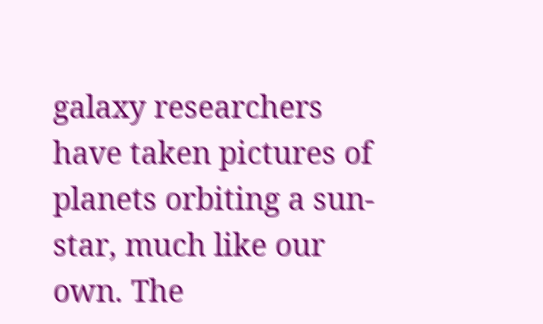galaxy researchers have taken pictures of planets orbiting a sun-star, much like our own. The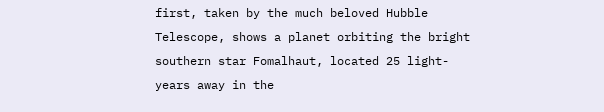first, taken by the much beloved Hubble Telescope, shows a planet orbiting the bright southern star Fomalhaut, located 25 light-years away in the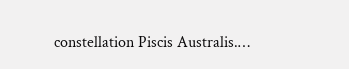constellation Piscis Australis.…